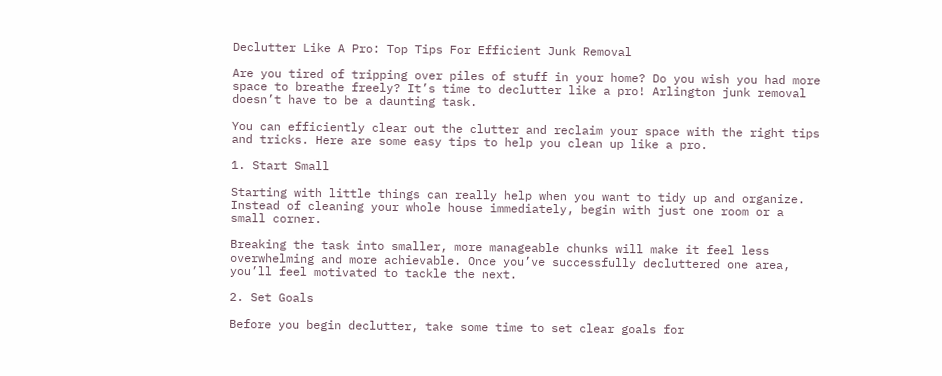Declutter Like A Pro: Top Tips For Efficient Junk Removal

Are you tired of tripping over piles of stuff in your home? Do you wish you had more space to breathe freely? It’s time to declutter like a pro! Arlington junk removal doesn’t have to be a daunting task.

You can efficiently clear out the clutter and reclaim your space with the right tips and tricks. Here are some easy tips to help you clean up like a pro.

1. Start Small

Starting with little things can really help when you want to tidy up and organize. Instead of cleaning your whole house immediately, begin with just one room or a small corner.

Breaking the task into smaller, more manageable chunks will make it feel less overwhelming and more achievable. Once you’ve successfully decluttered one area, you’ll feel motivated to tackle the next.

2. Set Goals

Before you begin declutter, take some time to set clear goals for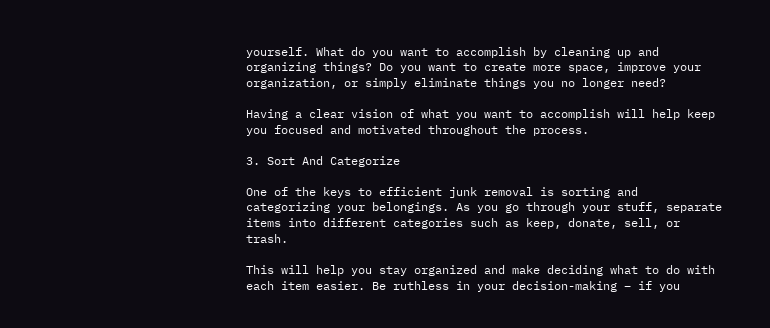yourself. What do you want to accomplish by cleaning up and organizing things? Do you want to create more space, improve your organization, or simply eliminate things you no longer need?

Having a clear vision of what you want to accomplish will help keep you focused and motivated throughout the process.

3. Sort And Categorize

One of the keys to efficient junk removal is sorting and categorizing your belongings. As you go through your stuff, separate items into different categories such as keep, donate, sell, or trash.

This will help you stay organized and make deciding what to do with each item easier. Be ruthless in your decision-making – if you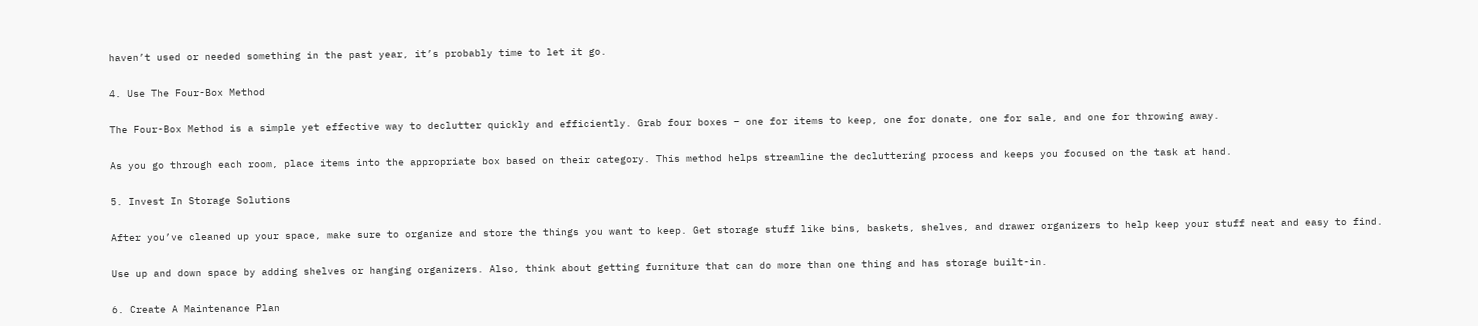haven’t used or needed something in the past year, it’s probably time to let it go.

4. Use The Four-Box Method

The Four-Box Method is a simple yet effective way to declutter quickly and efficiently. Grab four boxes – one for items to keep, one for donate, one for sale, and one for throwing away.

As you go through each room, place items into the appropriate box based on their category. This method helps streamline the decluttering process and keeps you focused on the task at hand.

5. Invest In Storage Solutions

After you’ve cleaned up your space, make sure to organize and store the things you want to keep. Get storage stuff like bins, baskets, shelves, and drawer organizers to help keep your stuff neat and easy to find.

Use up and down space by adding shelves or hanging organizers. Also, think about getting furniture that can do more than one thing and has storage built-in.

6. Create A Maintenance Plan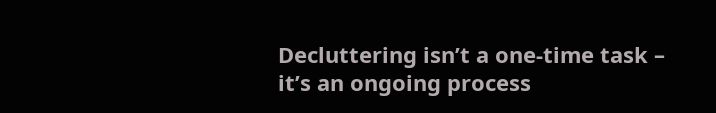Decluttering isn’t a one-time task – it’s an ongoing process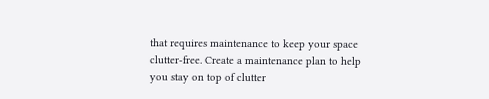that requires maintenance to keep your space clutter-free. Create a maintenance plan to help you stay on top of clutter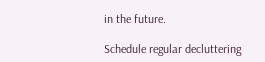in the future.

Schedule regular decluttering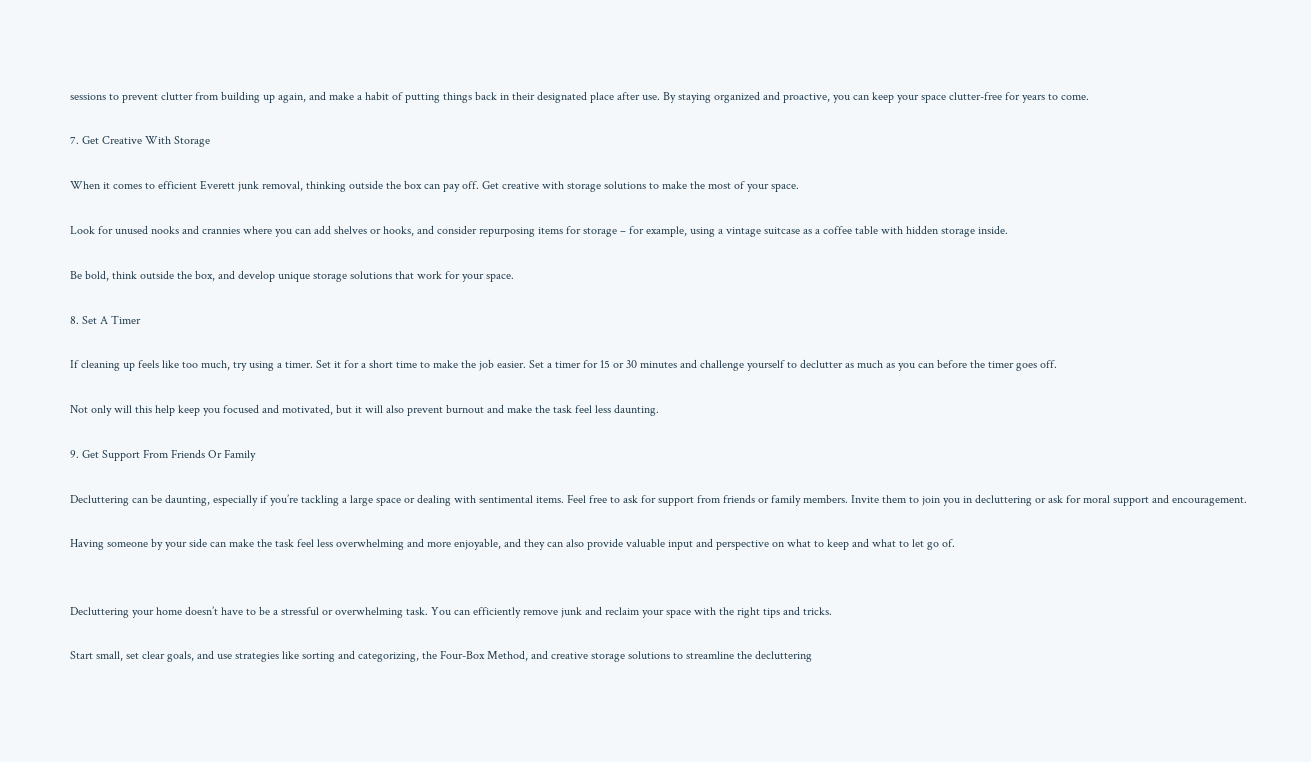sessions to prevent clutter from building up again, and make a habit of putting things back in their designated place after use. By staying organized and proactive, you can keep your space clutter-free for years to come.

7. Get Creative With Storage

When it comes to efficient Everett junk removal, thinking outside the box can pay off. Get creative with storage solutions to make the most of your space.

Look for unused nooks and crannies where you can add shelves or hooks, and consider repurposing items for storage – for example, using a vintage suitcase as a coffee table with hidden storage inside.

Be bold, think outside the box, and develop unique storage solutions that work for your space.

8. Set A Timer

If cleaning up feels like too much, try using a timer. Set it for a short time to make the job easier. Set a timer for 15 or 30 minutes and challenge yourself to declutter as much as you can before the timer goes off.

Not only will this help keep you focused and motivated, but it will also prevent burnout and make the task feel less daunting.

9. Get Support From Friends Or Family

Decluttering can be daunting, especially if you’re tackling a large space or dealing with sentimental items. Feel free to ask for support from friends or family members. Invite them to join you in decluttering or ask for moral support and encouragement.

Having someone by your side can make the task feel less overwhelming and more enjoyable, and they can also provide valuable input and perspective on what to keep and what to let go of.


Decluttering your home doesn’t have to be a stressful or overwhelming task. You can efficiently remove junk and reclaim your space with the right tips and tricks.

Start small, set clear goals, and use strategies like sorting and categorizing, the Four-Box Method, and creative storage solutions to streamline the decluttering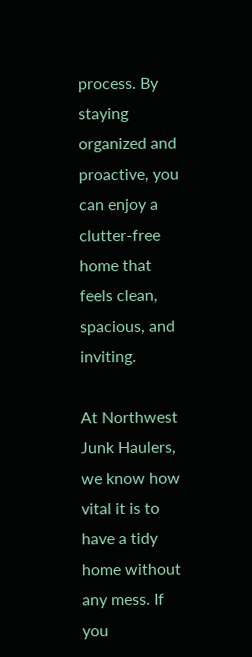process. By staying organized and proactive, you can enjoy a clutter-free home that feels clean, spacious, and inviting.

At Northwest Junk Haulers, we know how vital it is to have a tidy home without any mess. If you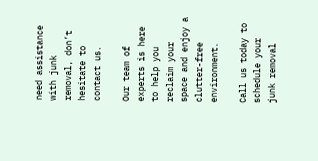need assistance with junk removal, don’t hesitate to contact us.

Our team of experts is here to help you reclaim your space and enjoy a clutter-free environment.

Call us today to schedule your junk removal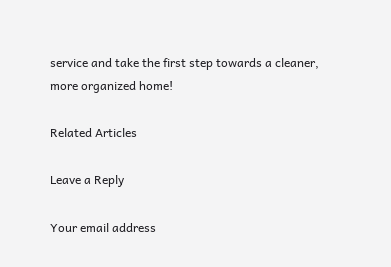service and take the first step towards a cleaner, more organized home!

Related Articles

Leave a Reply

Your email address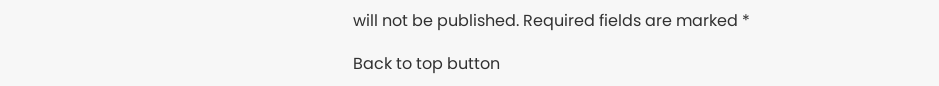will not be published. Required fields are marked *

Back to top button